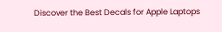Discover the Best Decals for Apple Laptops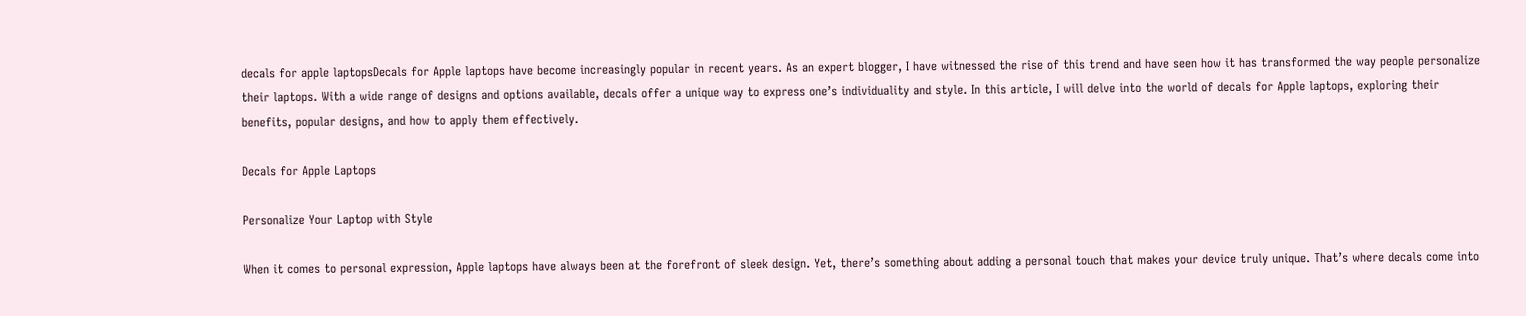decals for apple laptopsDecals for Apple laptops have become increasingly popular in recent years. As an expert blogger, I have witnessed the rise of this trend and have seen how it has transformed the way people personalize their laptops. With a wide range of designs and options available, decals offer a unique way to express one’s individuality and style. In this article, I will delve into the world of decals for Apple laptops, exploring their benefits, popular designs, and how to apply them effectively.

Decals for Apple Laptops

Personalize Your Laptop with Style

When it comes to personal expression, Apple laptops have always been at the forefront of sleek design. Yet, there’s something about adding a personal touch that makes your device truly unique. That’s where decals come into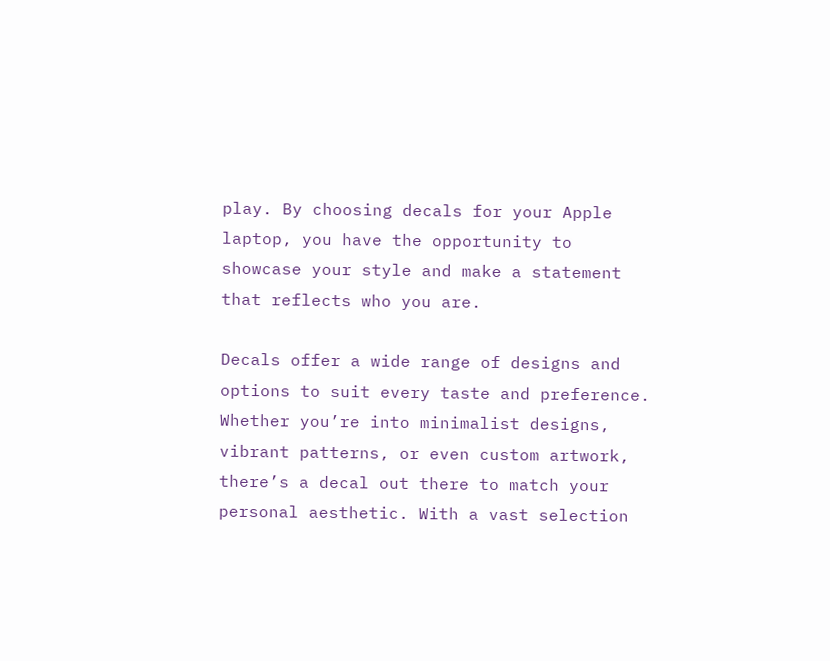play. By choosing decals for your Apple laptop, you have the opportunity to showcase your style and make a statement that reflects who you are.

Decals offer a wide range of designs and options to suit every taste and preference. Whether you’re into minimalist designs, vibrant patterns, or even custom artwork, there’s a decal out there to match your personal aesthetic. With a vast selection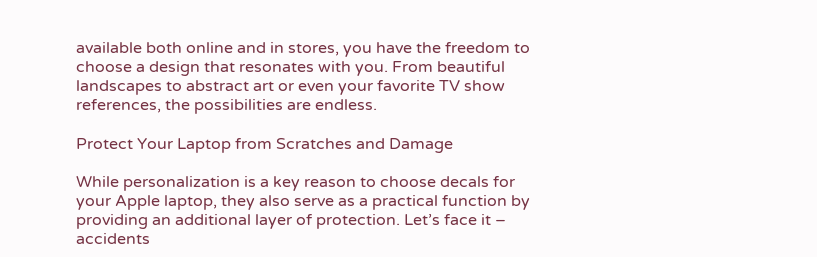available both online and in stores, you have the freedom to choose a design that resonates with you. From beautiful landscapes to abstract art or even your favorite TV show references, the possibilities are endless.

Protect Your Laptop from Scratches and Damage

While personalization is a key reason to choose decals for your Apple laptop, they also serve as a practical function by providing an additional layer of protection. Let’s face it – accidents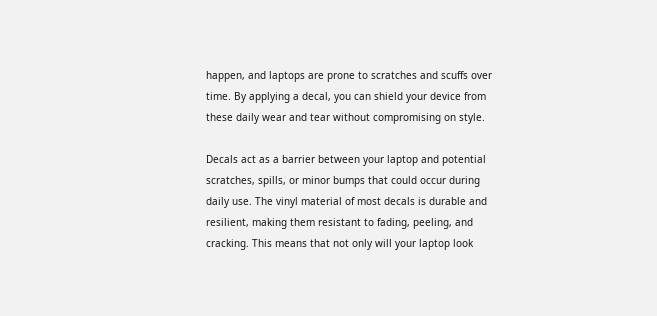happen, and laptops are prone to scratches and scuffs over time. By applying a decal, you can shield your device from these daily wear and tear without compromising on style.

Decals act as a barrier between your laptop and potential scratches, spills, or minor bumps that could occur during daily use. The vinyl material of most decals is durable and resilient, making them resistant to fading, peeling, and cracking. This means that not only will your laptop look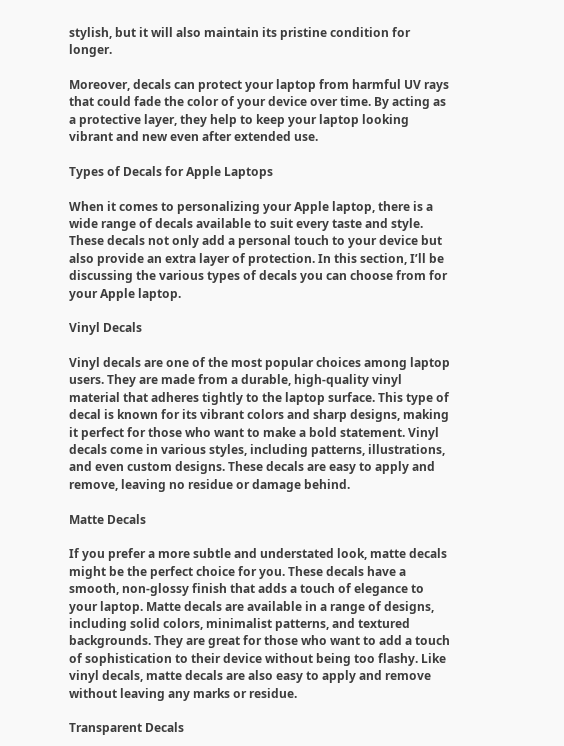stylish, but it will also maintain its pristine condition for longer.

Moreover, decals can protect your laptop from harmful UV rays that could fade the color of your device over time. By acting as a protective layer, they help to keep your laptop looking vibrant and new even after extended use.

Types of Decals for Apple Laptops

When it comes to personalizing your Apple laptop, there is a wide range of decals available to suit every taste and style. These decals not only add a personal touch to your device but also provide an extra layer of protection. In this section, I’ll be discussing the various types of decals you can choose from for your Apple laptop.

Vinyl Decals

Vinyl decals are one of the most popular choices among laptop users. They are made from a durable, high-quality vinyl material that adheres tightly to the laptop surface. This type of decal is known for its vibrant colors and sharp designs, making it perfect for those who want to make a bold statement. Vinyl decals come in various styles, including patterns, illustrations, and even custom designs. These decals are easy to apply and remove, leaving no residue or damage behind.

Matte Decals

If you prefer a more subtle and understated look, matte decals might be the perfect choice for you. These decals have a smooth, non-glossy finish that adds a touch of elegance to your laptop. Matte decals are available in a range of designs, including solid colors, minimalist patterns, and textured backgrounds. They are great for those who want to add a touch of sophistication to their device without being too flashy. Like vinyl decals, matte decals are also easy to apply and remove without leaving any marks or residue.

Transparent Decals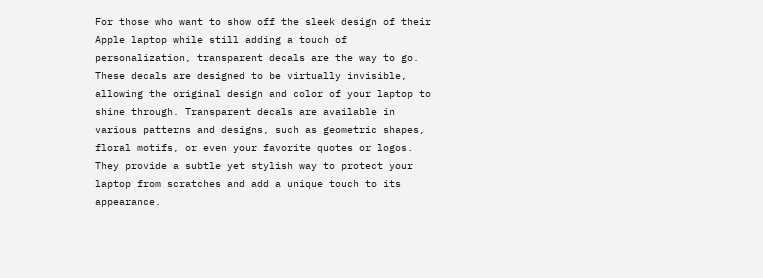For those who want to show off the sleek design of their Apple laptop while still adding a touch of personalization, transparent decals are the way to go. These decals are designed to be virtually invisible, allowing the original design and color of your laptop to shine through. Transparent decals are available in various patterns and designs, such as geometric shapes, floral motifs, or even your favorite quotes or logos. They provide a subtle yet stylish way to protect your laptop from scratches and add a unique touch to its appearance.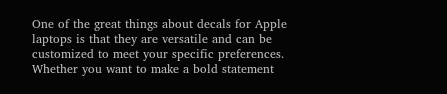One of the great things about decals for Apple laptops is that they are versatile and can be customized to meet your specific preferences. Whether you want to make a bold statement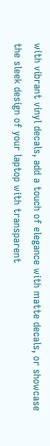with vibrant vinyl decals, add a touch of elegance with matte decals, or showcase the sleek design of your laptop with transparent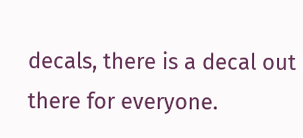decals, there is a decal out there for everyone.